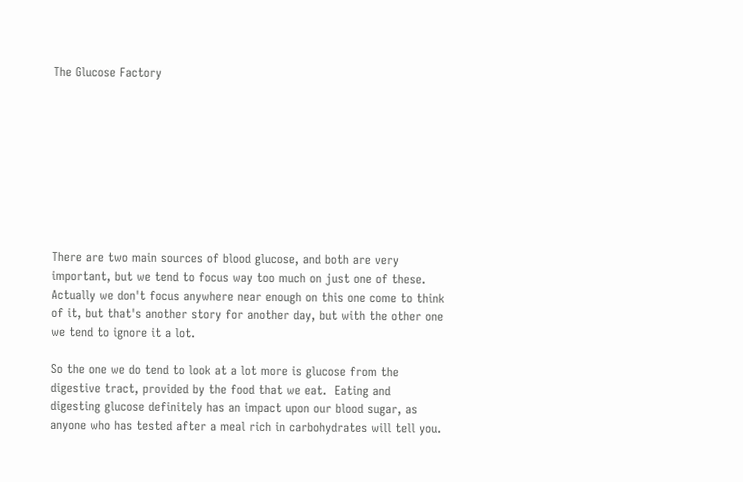The Glucose Factory









There are two main sources of blood glucose, and both are very important, but we tend to focus way too much on just one of these.  Actually we don't focus anywhere near enough on this one come to think of it, but that's another story for another day, but with the other one we tend to ignore it a lot.

So the one we do tend to look at a lot more is glucose from the digestive tract, provided by the food that we eat.  Eating and digesting glucose definitely has an impact upon our blood sugar, as anyone who has tested after a meal rich in carbohydrates will tell you.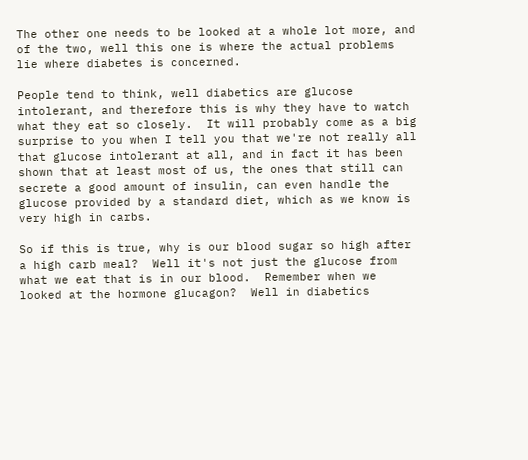The other one needs to be looked at a whole lot more, and of the two, well this one is where the actual problems lie where diabetes is concerned.

People tend to think, well diabetics are glucose intolerant, and therefore this is why they have to watch what they eat so closely.  It will probably come as a big surprise to you when I tell you that we're not really all that glucose intolerant at all, and in fact it has been shown that at least most of us, the ones that still can secrete a good amount of insulin, can even handle the glucose provided by a standard diet, which as we know is very high in carbs.

So if this is true, why is our blood sugar so high after a high carb meal?  Well it's not just the glucose from what we eat that is in our blood.  Remember when we looked at the hormone glucagon?  Well in diabetics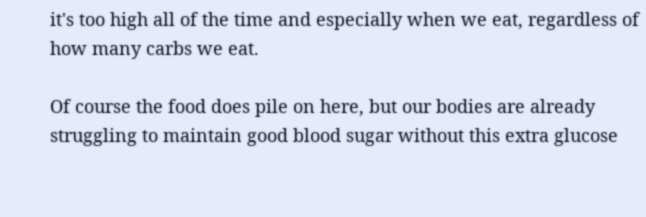it's too high all of the time and especially when we eat, regardless of how many carbs we eat.

Of course the food does pile on here, but our bodies are already struggling to maintain good blood sugar without this extra glucose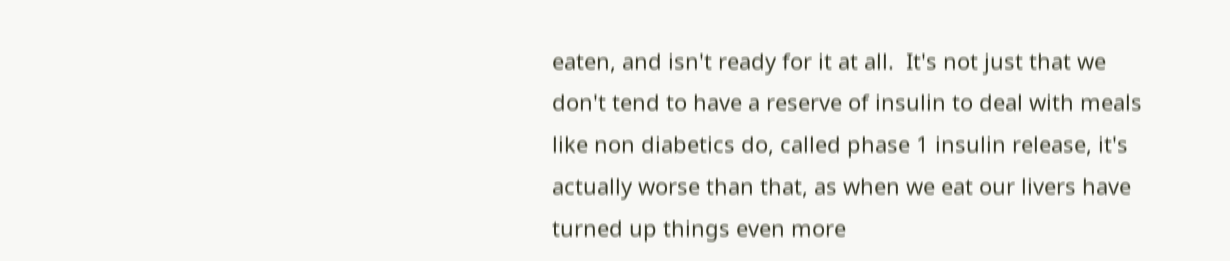eaten, and isn't ready for it at all.  It's not just that we don't tend to have a reserve of insulin to deal with meals like non diabetics do, called phase 1 insulin release, it's actually worse than that, as when we eat our livers have turned up things even more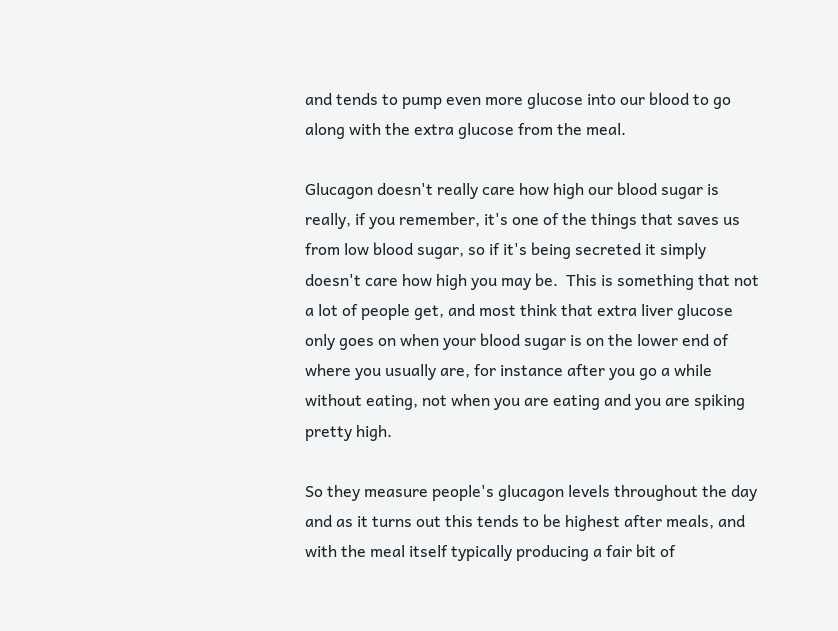and tends to pump even more glucose into our blood to go along with the extra glucose from the meal.

Glucagon doesn't really care how high our blood sugar is really, if you remember, it's one of the things that saves us from low blood sugar, so if it's being secreted it simply doesn't care how high you may be.  This is something that not a lot of people get, and most think that extra liver glucose only goes on when your blood sugar is on the lower end of where you usually are, for instance after you go a while without eating, not when you are eating and you are spiking pretty high.

So they measure people's glucagon levels throughout the day and as it turns out this tends to be highest after meals, and with the meal itself typically producing a fair bit of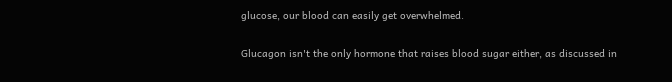glucose, our blood can easily get overwhelmed.

Glucagon isn't the only hormone that raises blood sugar either, as discussed in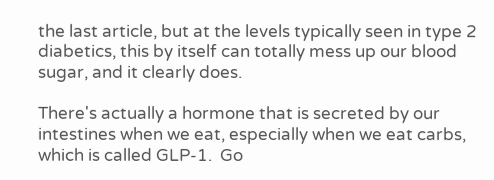the last article, but at the levels typically seen in type 2 diabetics, this by itself can totally mess up our blood sugar, and it clearly does.

There's actually a hormone that is secreted by our intestines when we eat, especially when we eat carbs, which is called GLP-1.  Go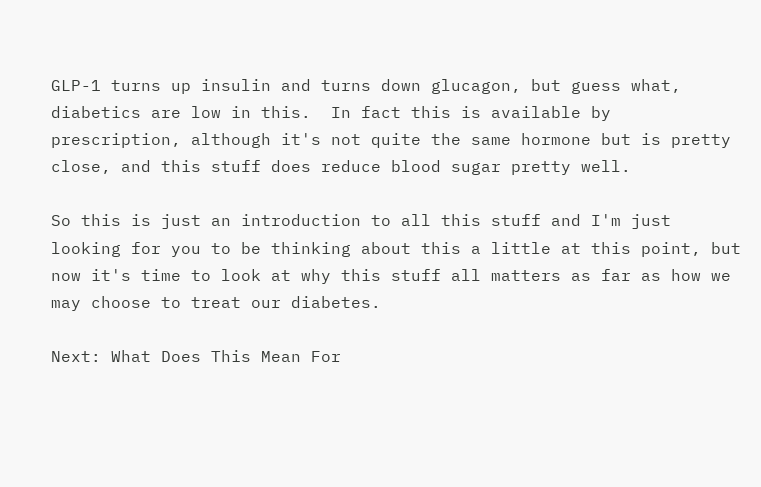GLP-1 turns up insulin and turns down glucagon, but guess what, diabetics are low in this.  In fact this is available by prescription, although it's not quite the same hormone but is pretty close, and this stuff does reduce blood sugar pretty well.

So this is just an introduction to all this stuff and I'm just looking for you to be thinking about this a little at this point, but now it's time to look at why this stuff all matters as far as how we may choose to treat our diabetes.

Next: What Does This Mean For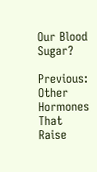Our Blood Sugar?

Previous: Other Hormones That Raise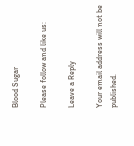Blood Sugar

Please follow and like us:

Leave a Reply

Your email address will not be published.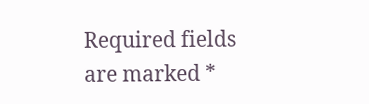Required fields are marked *